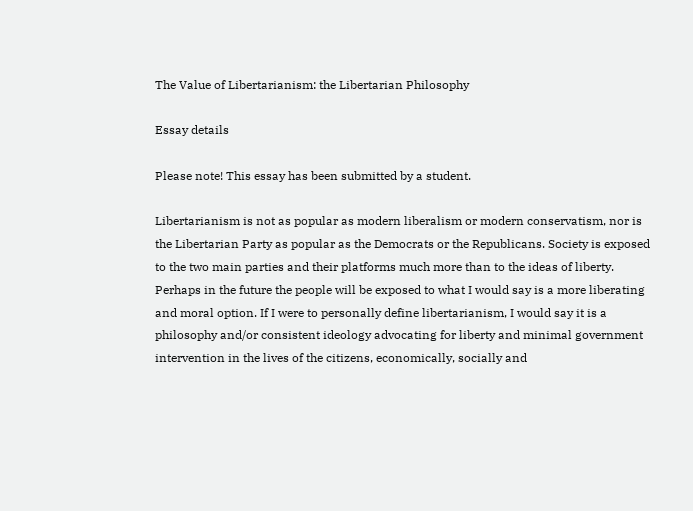The Value of Libertarianism: the Libertarian Philosophy

Essay details

Please note! This essay has been submitted by a student.

Libertarianism is not as popular as modern liberalism or modern conservatism, nor is the Libertarian Party as popular as the Democrats or the Republicans. Society is exposed to the two main parties and their platforms much more than to the ideas of liberty. Perhaps in the future the people will be exposed to what I would say is a more liberating and moral option. If I were to personally define libertarianism, I would say it is a philosophy and/or consistent ideology advocating for liberty and minimal government intervention in the lives of the citizens, economically, socially and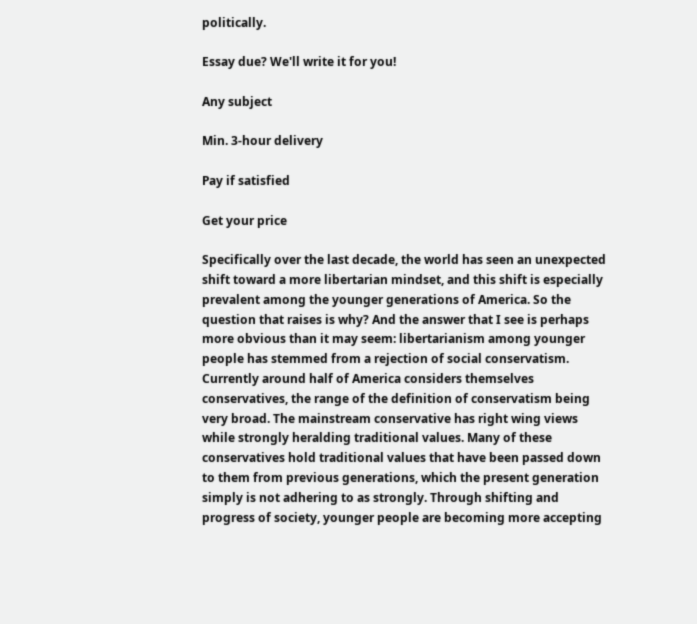politically.

Essay due? We'll write it for you!

Any subject

Min. 3-hour delivery

Pay if satisfied

Get your price

Specifically over the last decade, the world has seen an unexpected shift toward a more libertarian mindset, and this shift is especially prevalent among the younger generations of America. So the question that raises is why? And the answer that I see is perhaps more obvious than it may seem: libertarianism among younger people has stemmed from a rejection of social conservatism. Currently around half of America considers themselves conservatives, the range of the definition of conservatism being very broad. The mainstream conservative has right wing views while strongly heralding traditional values. Many of these conservatives hold traditional values that have been passed down to them from previous generations, which the present generation simply is not adhering to as strongly. Through shifting and progress of society, younger people are becoming more accepting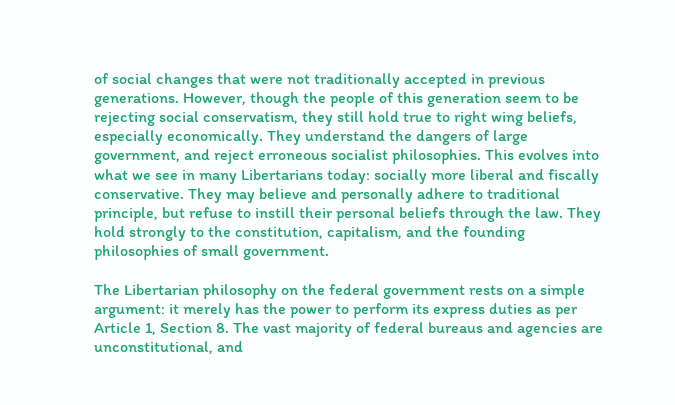of social changes that were not traditionally accepted in previous generations. However, though the people of this generation seem to be rejecting social conservatism, they still hold true to right wing beliefs, especially economically. They understand the dangers of large government, and reject erroneous socialist philosophies. This evolves into what we see in many Libertarians today: socially more liberal and fiscally conservative. They may believe and personally adhere to traditional principle, but refuse to instill their personal beliefs through the law. They hold strongly to the constitution, capitalism, and the founding philosophies of small government.

The Libertarian philosophy on the federal government rests on a simple argument: it merely has the power to perform its express duties as per Article 1, Section 8. The vast majority of federal bureaus and agencies are unconstitutional, and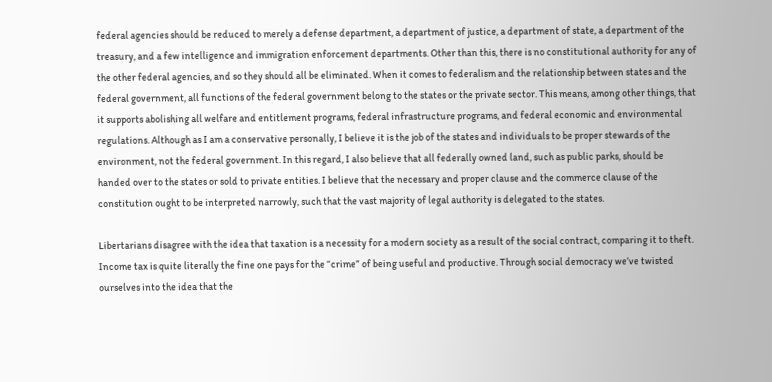federal agencies should be reduced to merely a defense department, a department of justice, a department of state, a department of the treasury, and a few intelligence and immigration enforcement departments. Other than this, there is no constitutional authority for any of the other federal agencies, and so they should all be eliminated. When it comes to federalism and the relationship between states and the federal government, all functions of the federal government belong to the states or the private sector. This means, among other things, that it supports abolishing all welfare and entitlement programs, federal infrastructure programs, and federal economic and environmental regulations. Although as I am a conservative personally, I believe it is the job of the states and individuals to be proper stewards of the environment, not the federal government. In this regard, I also believe that all federally owned land, such as public parks, should be handed over to the states or sold to private entities. I believe that the necessary and proper clause and the commerce clause of the constitution ought to be interpreted narrowly, such that the vast majority of legal authority is delegated to the states.

Libertarians disagree with the idea that taxation is a necessity for a modern society as a result of the social contract, comparing it to theft. Income tax is quite literally the fine one pays for the “crime” of being useful and productive. Through social democracy we’ve twisted ourselves into the idea that the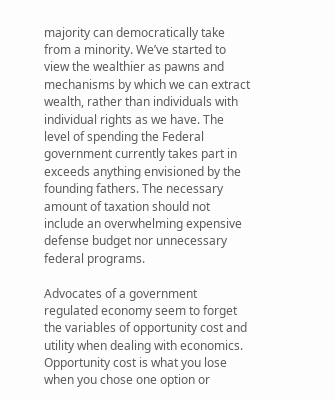majority can democratically take from a minority. We’ve started to view the wealthier as pawns and mechanisms by which we can extract wealth, rather than individuals with individual rights as we have. The level of spending the Federal government currently takes part in exceeds anything envisioned by the founding fathers. The necessary amount of taxation should not include an overwhelming expensive defense budget nor unnecessary federal programs.

Advocates of a government regulated economy seem to forget the variables of opportunity cost and utility when dealing with economics. Opportunity cost is what you lose when you chose one option or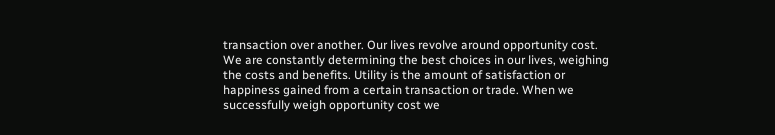transaction over another. Our lives revolve around opportunity cost. We are constantly determining the best choices in our lives, weighing the costs and benefits. Utility is the amount of satisfaction or happiness gained from a certain transaction or trade. When we successfully weigh opportunity cost we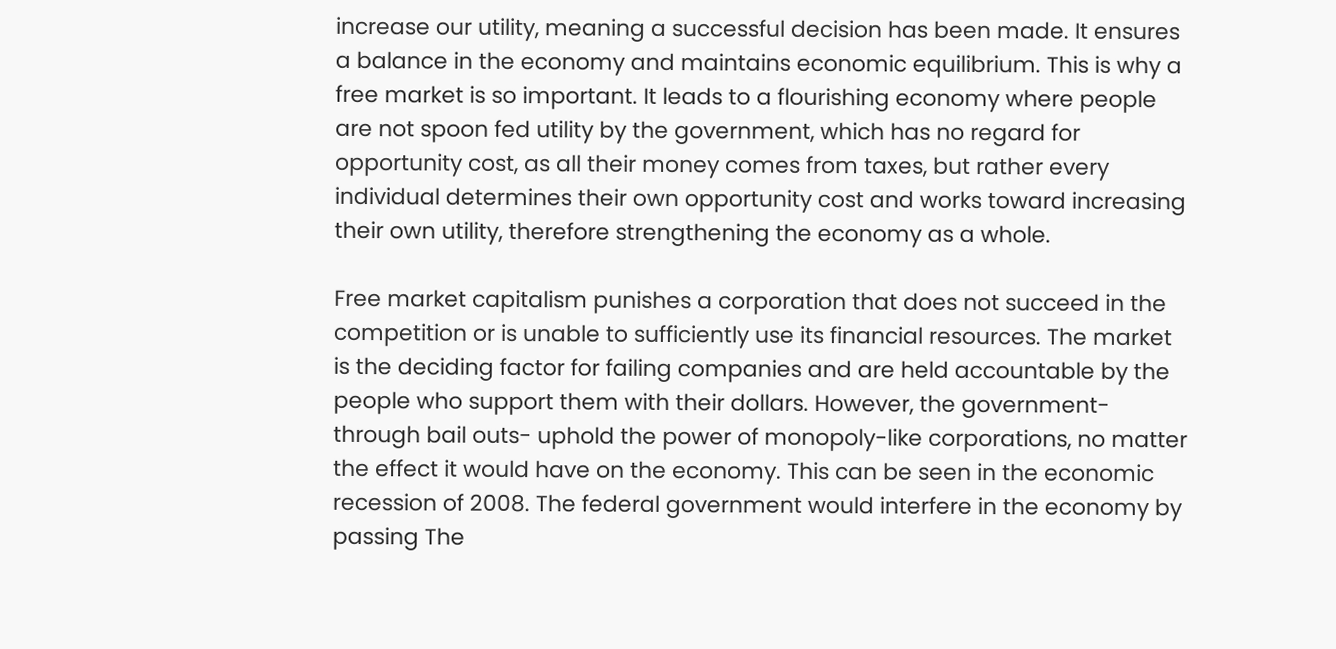increase our utility, meaning a successful decision has been made. It ensures a balance in the economy and maintains economic equilibrium. This is why a free market is so important. It leads to a flourishing economy where people are not spoon fed utility by the government, which has no regard for opportunity cost, as all their money comes from taxes, but rather every individual determines their own opportunity cost and works toward increasing their own utility, therefore strengthening the economy as a whole.

Free market capitalism punishes a corporation that does not succeed in the competition or is unable to sufficiently use its financial resources. The market is the deciding factor for failing companies and are held accountable by the people who support them with their dollars. However, the government- through bail outs- uphold the power of monopoly-like corporations, no matter the effect it would have on the economy. This can be seen in the economic recession of 2008. The federal government would interfere in the economy by passing The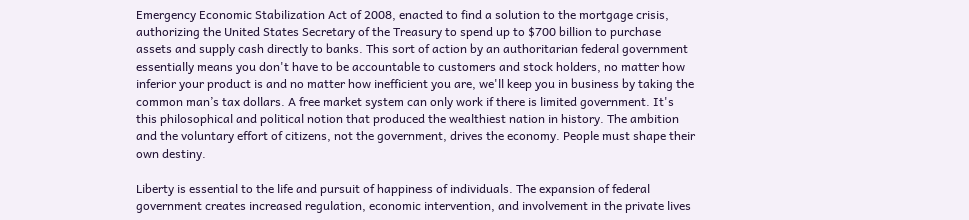Emergency Economic Stabilization Act of 2008, enacted to find a solution to the mortgage crisis, authorizing the United States Secretary of the Treasury to spend up to $700 billion to purchase assets and supply cash directly to banks. This sort of action by an authoritarian federal government essentially means you don't have to be accountable to customers and stock holders, no matter how inferior your product is and no matter how inefficient you are, we'll keep you in business by taking the common man’s tax dollars. A free market system can only work if there is limited government. It's this philosophical and political notion that produced the wealthiest nation in history. The ambition and the voluntary effort of citizens, not the government, drives the economy. People must shape their own destiny.

Liberty is essential to the life and pursuit of happiness of individuals. The expansion of federal government creates increased regulation, economic intervention, and involvement in the private lives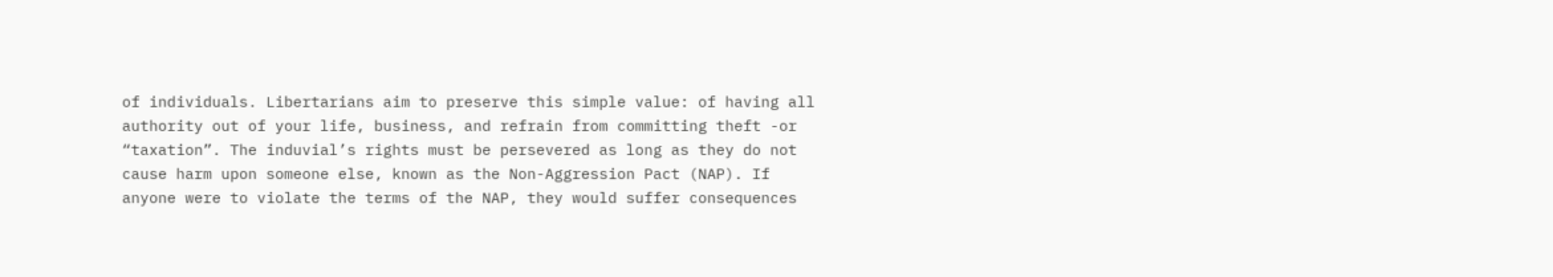of individuals. Libertarians aim to preserve this simple value: of having all authority out of your life, business, and refrain from committing theft -or “taxation”. The induvial’s rights must be persevered as long as they do not cause harm upon someone else, known as the Non-Aggression Pact (NAP). If anyone were to violate the terms of the NAP, they would suffer consequences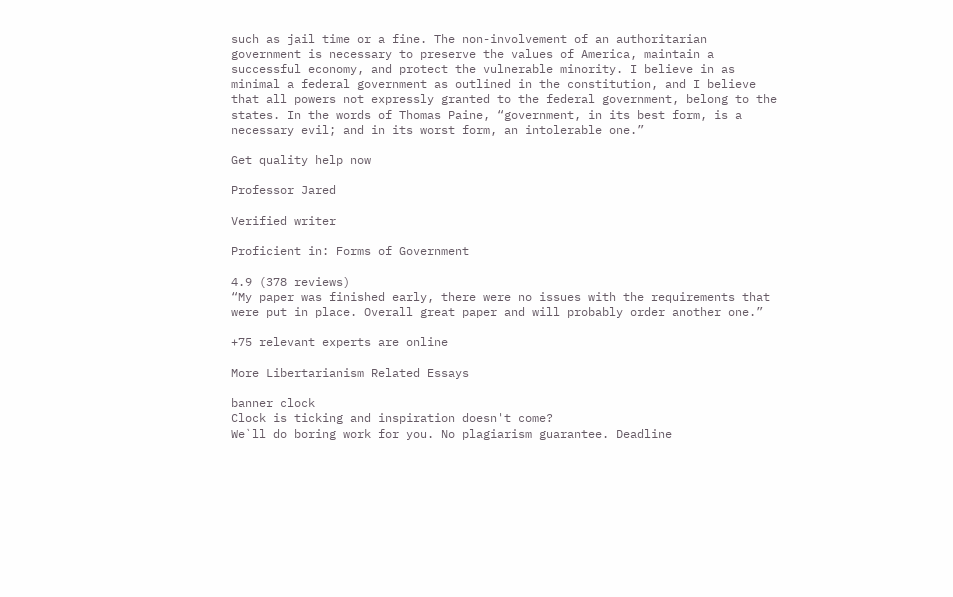such as jail time or a fine. The non-involvement of an authoritarian government is necessary to preserve the values of America, maintain a successful economy, and protect the vulnerable minority. I believe in as minimal a federal government as outlined in the constitution, and I believe that all powers not expressly granted to the federal government, belong to the states. In the words of Thomas Paine, “government, in its best form, is a necessary evil; and in its worst form, an intolerable one.”

Get quality help now

Professor Jared

Verified writer

Proficient in: Forms of Government

4.9 (378 reviews)
“My paper was finished early, there were no issues with the requirements that were put in place. Overall great paper and will probably order another one.”

+75 relevant experts are online

More Libertarianism Related Essays

banner clock
Clock is ticking and inspiration doesn't come?
We`ll do boring work for you. No plagiarism guarantee. Deadline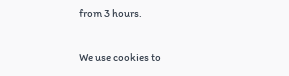from 3 hours.

We use cookies to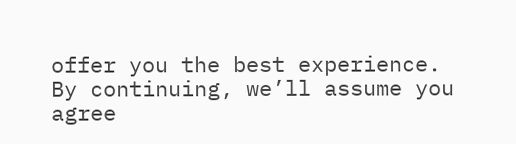offer you the best experience. By continuing, we’ll assume you agree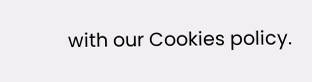with our Cookies policy.